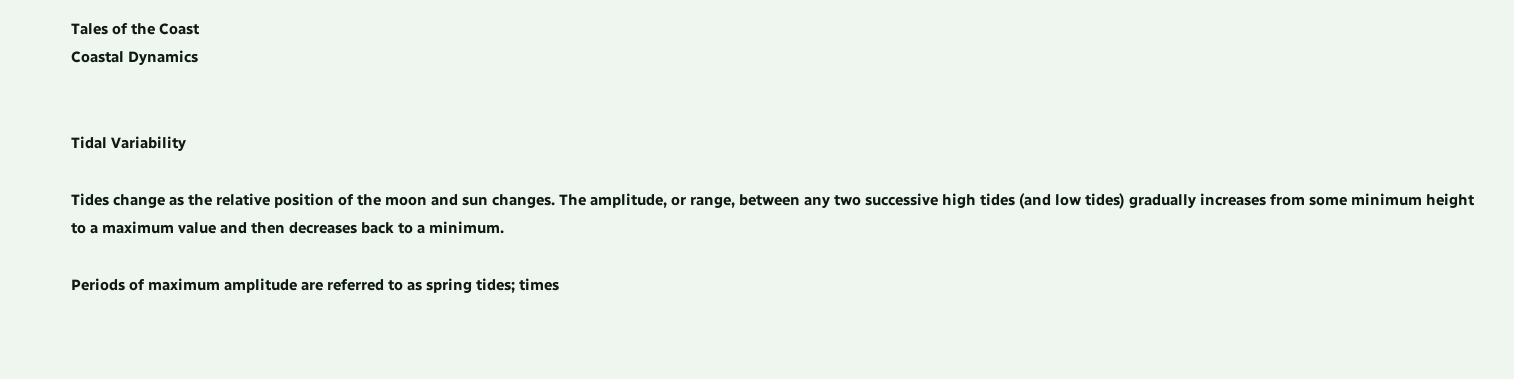Tales of the Coast
Coastal Dynamics


Tidal Variability

Tides change as the relative position of the moon and sun changes. The amplitude, or range, between any two successive high tides (and low tides) gradually increases from some minimum height to a maximum value and then decreases back to a minimum.

Periods of maximum amplitude are referred to as spring tides; times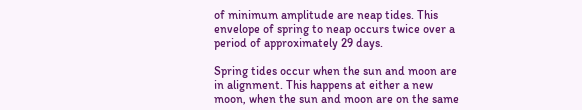of minimum amplitude are neap tides. This envelope of spring to neap occurs twice over a period of approximately 29 days.

Spring tides occur when the sun and moon are in alignment. This happens at either a new moon, when the sun and moon are on the same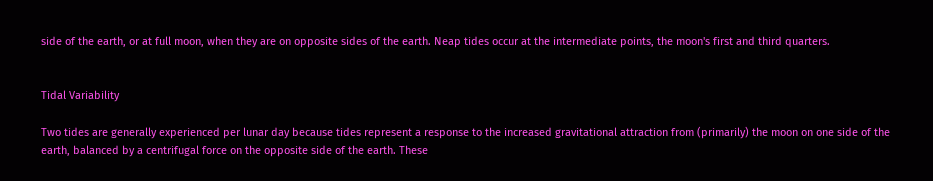side of the earth, or at full moon, when they are on opposite sides of the earth. Neap tides occur at the intermediate points, the moon's first and third quarters.


Tidal Variability

Two tides are generally experienced per lunar day because tides represent a response to the increased gravitational attraction from (primarily) the moon on one side of the earth, balanced by a centrifugal force on the opposite side of the earth. These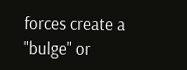forces create a "bulge" or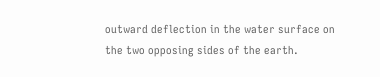outward deflection in the water surface on the two opposing sides of the earth.